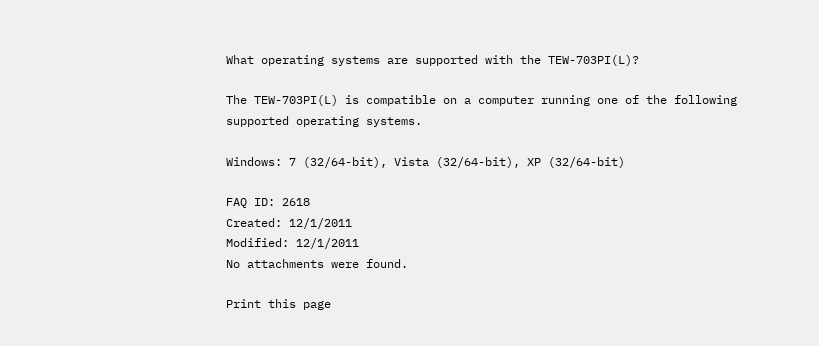What operating systems are supported with the TEW-703PI(L)?

The TEW-703PI(L) is compatible on a computer running one of the following supported operating systems.

Windows: 7 (32/64-bit), Vista (32/64-bit), XP (32/64-bit)

FAQ ID: 2618
Created: 12/1/2011
Modified: 12/1/2011
No attachments were found.

Print this page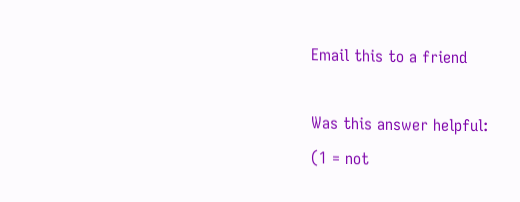Email this to a friend

Was this answer helpful:
(1 = not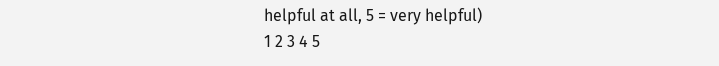helpful at all, 5 = very helpful)
1 2 3 4 5